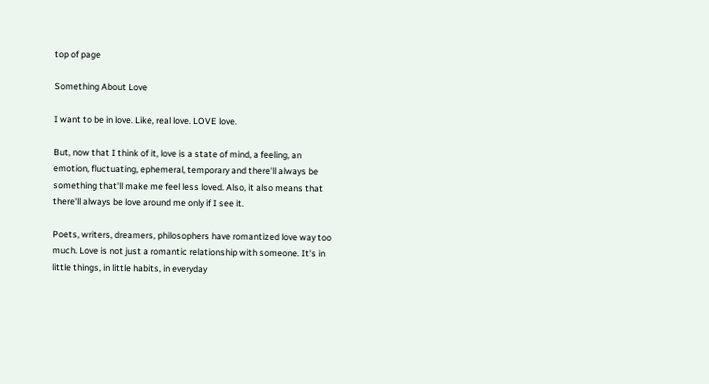top of page

Something About Love

I want to be in love. Like, real love. LOVE love.

But, now that I think of it, love is a state of mind, a feeling, an emotion, fluctuating, ephemeral, temporary and there'll always be something that'll make me feel less loved. Also, it also means that there'll always be love around me only if I see it.

Poets, writers, dreamers, philosophers have romantized love way too much. Love is not just a romantic relationship with someone. It's in little things, in little habits, in everyday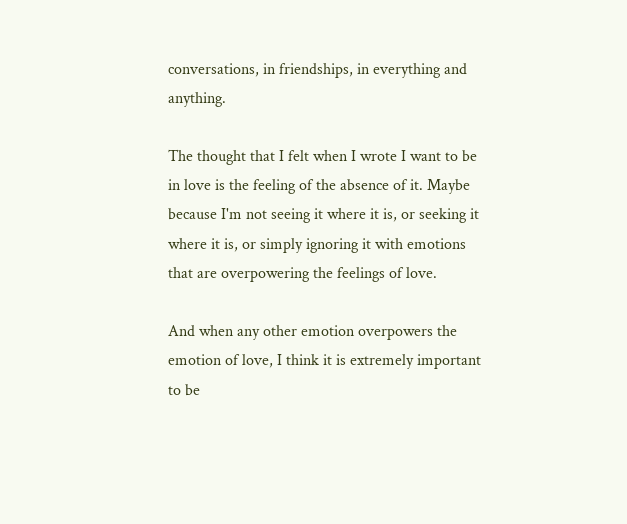conversations, in friendships, in everything and anything.

The thought that I felt when I wrote I want to be in love is the feeling of the absence of it. Maybe because I'm not seeing it where it is, or seeking it where it is, or simply ignoring it with emotions that are overpowering the feelings of love.

And when any other emotion overpowers the emotion of love, I think it is extremely important to be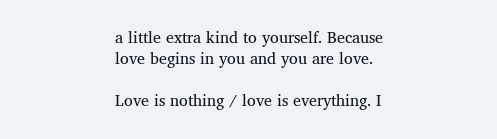a little extra kind to yourself. Because love begins in you and you are love.

Love is nothing / love is everything. I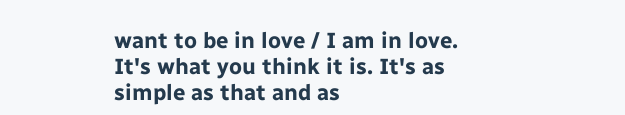want to be in love / I am in love. It's what you think it is. It's as simple as that and as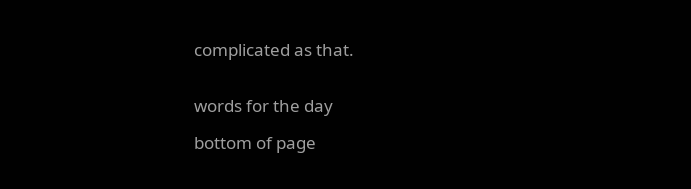complicated as that.


words for the day

bottom of page